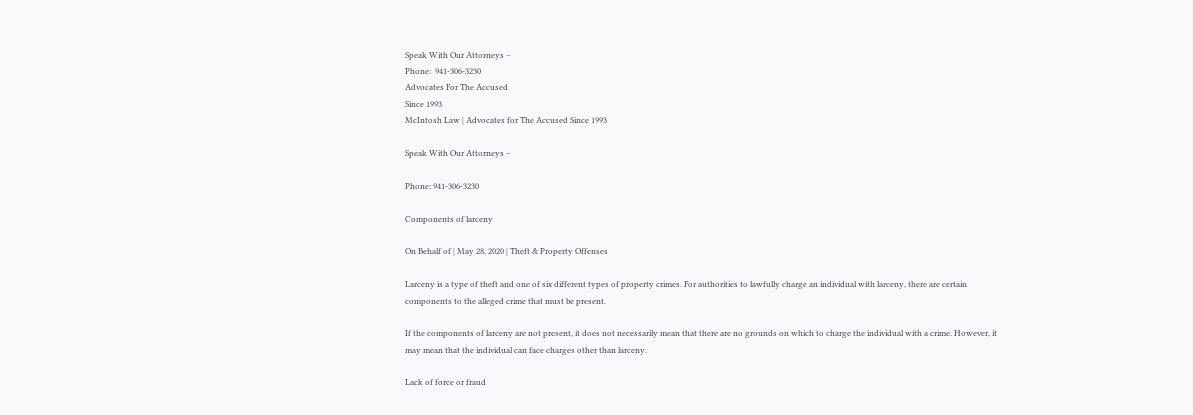Speak With Our Attorneys –
Phone:  941-306-3230
Advocates For The Accused
Since 1993
McIntosh Law | Advocates for The Accused Since 1993

Speak With Our Attorneys –

Phone: 941-306-3230

Components of larceny

On Behalf of | May 28, 2020 | Theft & Property Offenses

Larceny is a type of theft and one of six different types of property crimes. For authorities to lawfully charge an individual with larceny, there are certain components to the alleged crime that must be present.

If the components of larceny are not present, it does not necessarily mean that there are no grounds on which to charge the individual with a crime. However, it may mean that the individual can face charges other than larceny.

Lack of force or fraud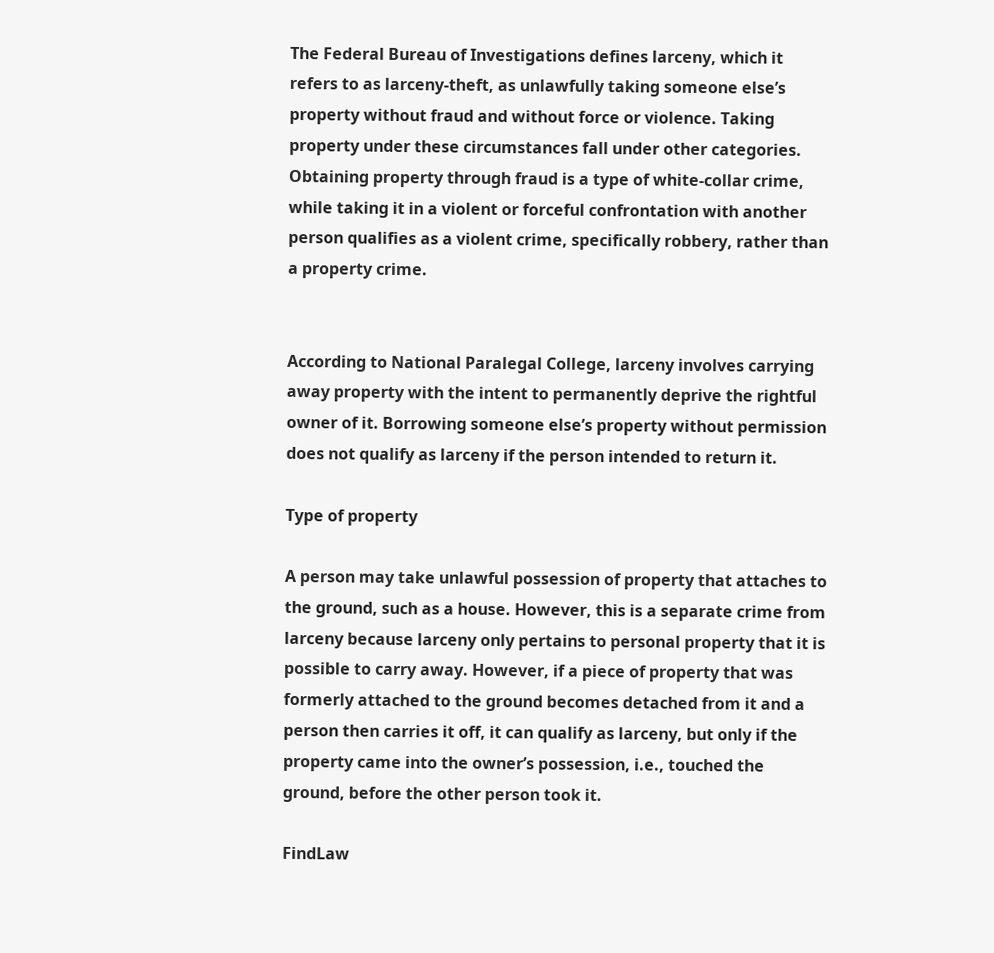The Federal Bureau of Investigations defines larceny, which it refers to as larceny-theft, as unlawfully taking someone else’s property without fraud and without force or violence. Taking property under these circumstances fall under other categories. Obtaining property through fraud is a type of white-collar crime, while taking it in a violent or forceful confrontation with another person qualifies as a violent crime, specifically robbery, rather than a property crime.


According to National Paralegal College, larceny involves carrying away property with the intent to permanently deprive the rightful owner of it. Borrowing someone else’s property without permission does not qualify as larceny if the person intended to return it.

Type of property

A person may take unlawful possession of property that attaches to the ground, such as a house. However, this is a separate crime from larceny because larceny only pertains to personal property that it is possible to carry away. However, if a piece of property that was formerly attached to the ground becomes detached from it and a person then carries it off, it can qualify as larceny, but only if the property came into the owner’s possession, i.e., touched the ground, before the other person took it.

FindLaw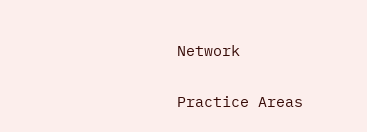Network

Practice Areas